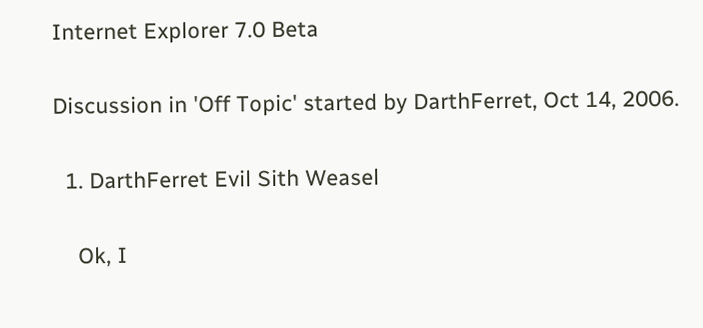Internet Explorer 7.0 Beta

Discussion in 'Off Topic' started by DarthFerret, Oct 14, 2006.

  1. DarthFerret Evil Sith Weasel

    Ok, I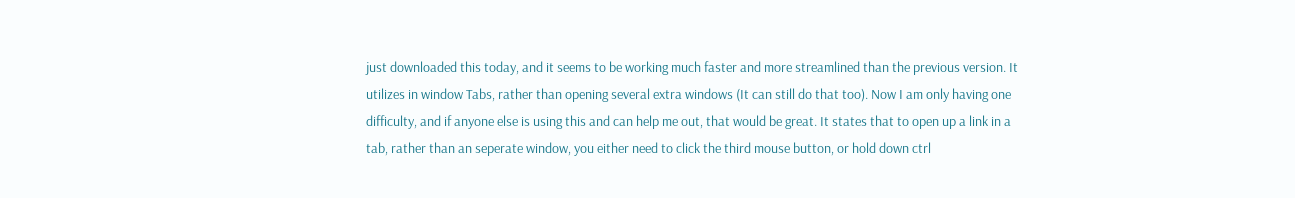just downloaded this today, and it seems to be working much faster and more streamlined than the previous version. It utilizes in window Tabs, rather than opening several extra windows (It can still do that too). Now I am only having one difficulty, and if anyone else is using this and can help me out, that would be great. It states that to open up a link in a tab, rather than an seperate window, you either need to click the third mouse button, or hold down ctrl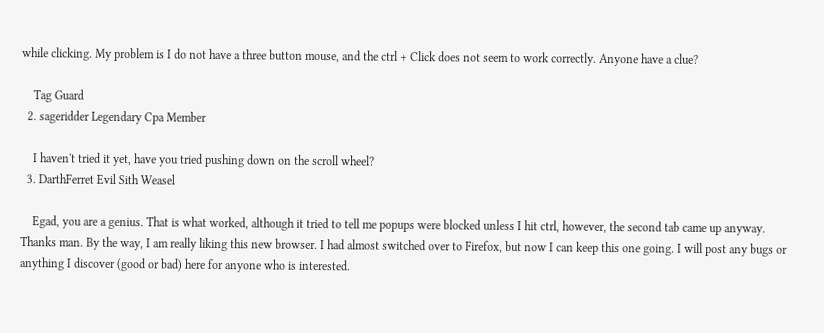while clicking. My problem is I do not have a three button mouse, and the ctrl + Click does not seem to work correctly. Anyone have a clue?

    Tag Guard
  2. sageridder Legendary Cpa Member

    I haven't tried it yet, have you tried pushing down on the scroll wheel?
  3. DarthFerret Evil Sith Weasel

    Egad, you are a genius. That is what worked, although it tried to tell me popups were blocked unless I hit ctrl, however, the second tab came up anyway. Thanks man. By the way, I am really liking this new browser. I had almost switched over to Firefox, but now I can keep this one going. I will post any bugs or anything I discover (good or bad) here for anyone who is interested.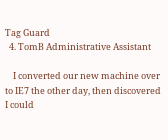Tag Guard
  4. TomB Administrative Assistant

    I converted our new machine over to IE7 the other day, then discovered I could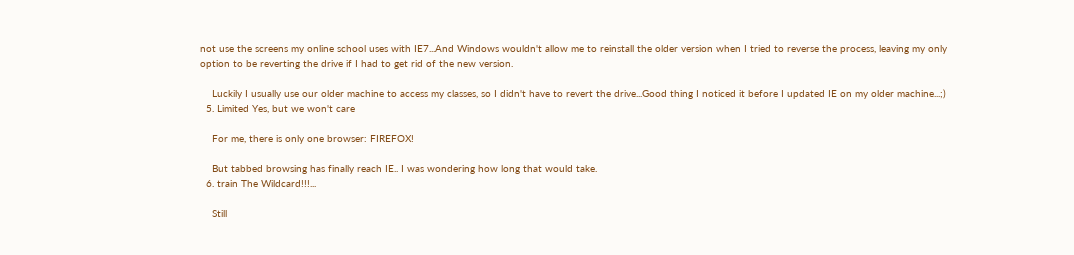not use the screens my online school uses with IE7...And Windows wouldn't allow me to reinstall the older version when I tried to reverse the process, leaving my only option to be reverting the drive if I had to get rid of the new version.

    Luckily I usually use our older machine to access my classes, so I didn't have to revert the drive...Good thing I noticed it before I updated IE on my older machine...;)
  5. Limited Yes, but we won't care

    For me, there is only one browser: FIREFOX!

    But tabbed browsing has finally reach IE.. I was wondering how long that would take.
  6. train The Wildcard!!!...

    Still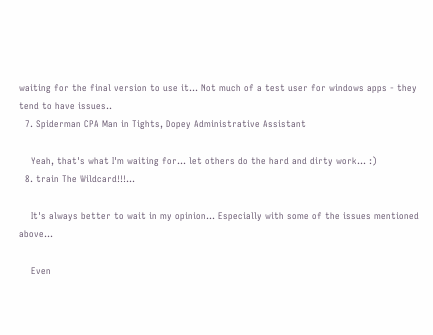waiting for the final version to use it... Not much of a test user for windows apps - they tend to have issues..
  7. Spiderman CPA Man in Tights, Dopey Administrative Assistant

    Yeah, that's what I'm waiting for... let others do the hard and dirty work... :)
  8. train The Wildcard!!!...

    It's always better to wait in my opinion... Especially with some of the issues mentioned above...

    Even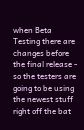when Beta Testing there are changes before the final release - so the testers are going to be using the newest stuff right off the bat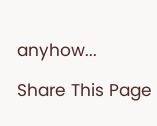anyhow...

Share This Page